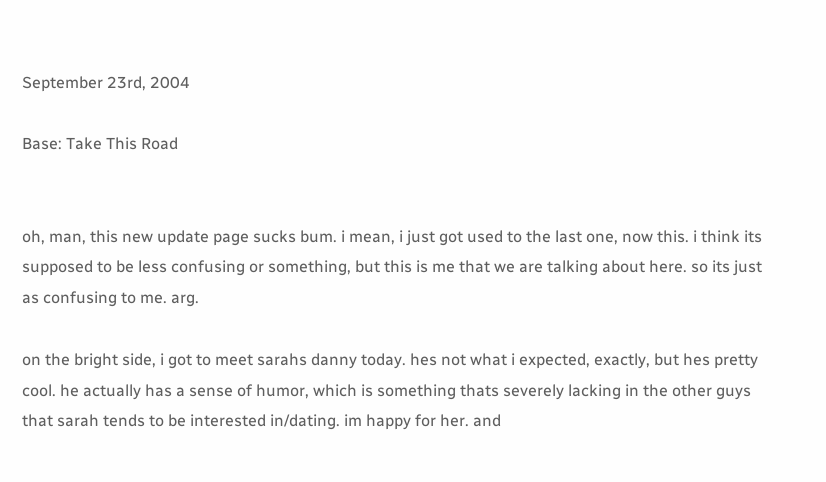September 23rd, 2004

Base: Take This Road


oh, man, this new update page sucks bum. i mean, i just got used to the last one, now this. i think its supposed to be less confusing or something, but this is me that we are talking about here. so its just as confusing to me. arg.

on the bright side, i got to meet sarahs danny today. hes not what i expected, exactly, but hes pretty cool. he actually has a sense of humor, which is something thats severely lacking in the other guys that sarah tends to be interested in/dating. im happy for her. and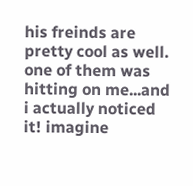his freinds are pretty cool as well. one of them was hitting on me...and i actually noticed it! imagine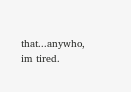that...anywho, im tired.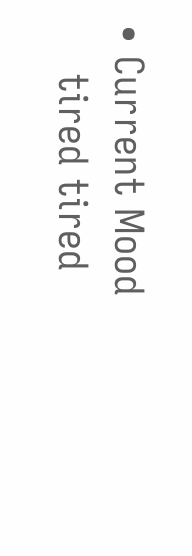• Current Mood
    tired tired